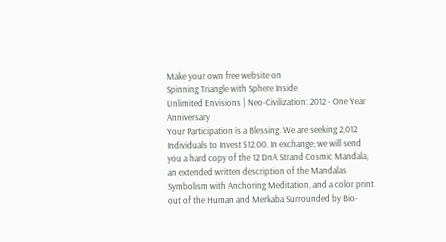Make your own free website on
Spinning Triangle with Sphere Inside
Unlimited Envisions | Neo-Civilization: 2012 - One Year Anniversary
Your Participation is a Blessing. We are seeking 2,012 Individuals to Invest $12.00. In exchange; we will send you a hard copy of the 12 DnA Strand Cosmic Mandala, an extended written description of the Mandalas Symbolism with Anchoring Meditation, and a color print out of the Human and Merkaba Surrounded by Bio-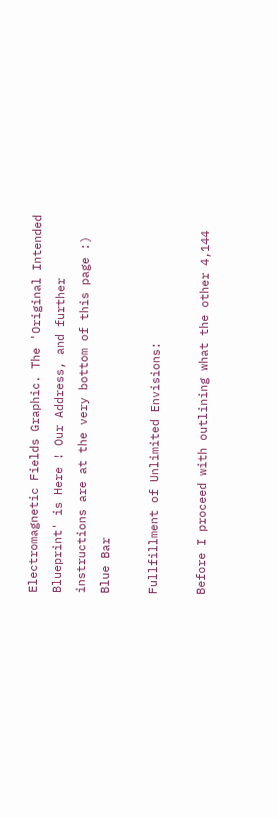Electromagnetic Fields Graphic. The 'Original Intended Blueprint' is Here ! Our Address, and further instructions are at the very bottom of this page :)
Blue Bar

Fullfillment of Unlimited Envisions:

Before I proceed with outlining what the other 4,144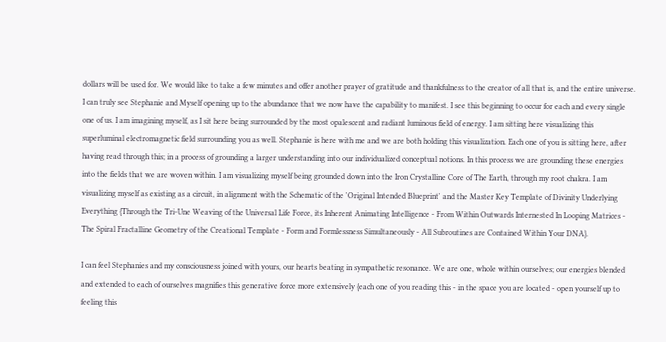dollars will be used for. We would like to take a few minutes and offer another prayer of gratitude and thankfulness to the creator of all that is, and the entire universe. I can truly see Stephanie and Myself opening up to the abundance that we now have the capability to manifest. I see this beginning to occur for each and every single one of us. I am imagining myself, as I sit here being surrounded by the most opalescent and radiant luminous field of energy. I am sitting here visualizing this superluminal electromagnetic field surrounding you as well. Stephanie is here with me and we are both holding this visualization. Each one of you is sitting here, after having read through this; in a process of grounding a larger understanding into our individualized conceptual notions. In this process we are grounding these energies into the fields that we are woven within. I am visualizing myself being grounded down into the Iron Crystalline Core of The Earth, through my root chakra. I am visualizing myself as existing as a circuit, in alignment with the Schematic of the 'Original Intended Blueprint' and the Master Key Template of Divinity Underlying Everything {Through the Tri-Une Weaving of the Universal Life Force, its Inherent Animating Intelligence - From Within Outwards Internested In Looping Matrices - The Spiral Fractalline Geometry of the Creational Template - Form and Formlessness Simultaneously - All Subroutines are Contained Within Your DNA}.

I can feel Stephanies and my consciousness joined with yours, our hearts beating in sympathetic resonance. We are one, whole within ourselves; our energies blended and extended to each of ourselves magnifies this generative force more extensively {each one of you reading this - in the space you are located - open yourself up to feeling this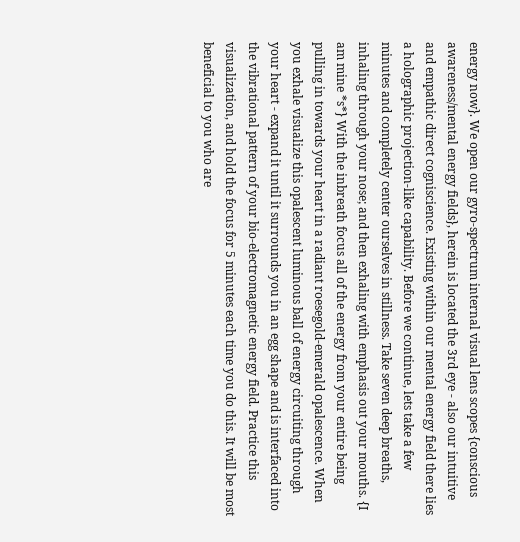energy now}. We open our gyro-spectrum internal visual lens scopes {conscious awareness/mental energy fields}, herein is located the 3rd eye - also our intuitive and empathic direct cogniscience. Existing within our mental energy field there lies a holographic projection-like capability. Before we continue, lets take a few minutes and completely center ourselves in stillness. Take seven deep breaths, inhaling through your nose; and then exhaling with emphasis out your mouths. {I am mine *s*} With the inbreath focus all of the energy from your entire being pulling in towards your heart in a radiant roesegold-emerald opalescence. When you exhale visualize this opalescent luminous ball of energy circuiting through your heart - expand it until it surrounds you in an egg shape and is interfaced into the vibrational pattern of your bio-electromagnetic energy field. Practice this visualization, and hold the focus for 5 minutes each time you do this. It will be most beneficial to you who are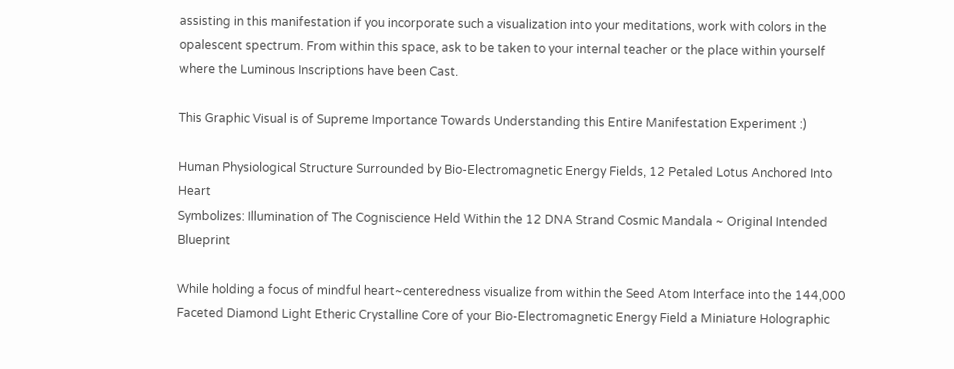assisting in this manifestation if you incorporate such a visualization into your meditations, work with colors in the opalescent spectrum. From within this space, ask to be taken to your internal teacher or the place within yourself where the Luminous Inscriptions have been Cast.

This Graphic Visual is of Supreme Importance Towards Understanding this Entire Manifestation Experiment :)

Human Physiological Structure Surrounded by Bio-Electromagnetic Energy Fields, 12 Petaled Lotus Anchored Into Heart
Symbolizes: Illumination of The Cogniscience Held Within the 12 DNA Strand Cosmic Mandala ~ Original Intended Blueprint

While holding a focus of mindful heart~centeredness visualize from within the Seed Atom Interface into the 144,000 Faceted Diamond Light Etheric Crystalline Core of your Bio-Electromagnetic Energy Field a Miniature Holographic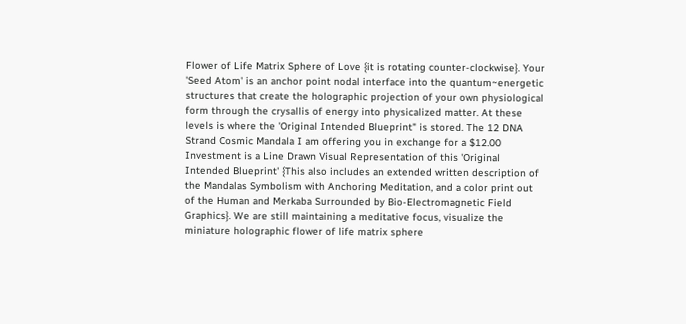Flower of Life Matrix Sphere of Love {it is rotating counter-clockwise}. Your 'Seed Atom' is an anchor point nodal interface into the quantum~energetic structures that create the holographic projection of your own physiological form through the crysallis of energy into physicalized matter. At these levels is where the 'Original Intended Blueprint" is stored. The 12 DNA Strand Cosmic Mandala I am offering you in exchange for a $12.00 Investment is a Line Drawn Visual Representation of this 'Original Intended Blueprint' {This also includes an extended written description of the Mandalas Symbolism with Anchoring Meditation, and a color print out of the Human and Merkaba Surrounded by Bio-Electromagnetic Field Graphics}. We are still maintaining a meditative focus, visualize the miniature holographic flower of life matrix sphere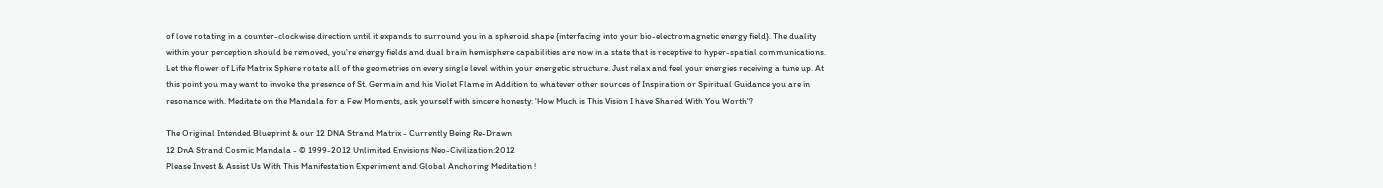of love rotating in a counter-clockwise direction until it expands to surround you in a spheroid shape {interfacing into your bio-electromagnetic energy field}. The duality within your perception should be removed, you're energy fields and dual brain hemisphere capabilities are now in a state that is receptive to hyper-spatial communications. Let the flower of Life Matrix Sphere rotate all of the geometries on every single level within your energetic structure. Just relax and feel your energies receiving a tune up. At this point you may want to invoke the presence of St. Germain and his Violet Flame in Addition to whatever other sources of Inspiration or Spiritual Guidance you are in resonance with. Meditate on the Mandala for a Few Moments, ask yourself with sincere honesty: 'How Much is This Vision I have Shared With You Worth'?

The Original Intended Blueprint & our 12 DNA Strand Matrix - Currently Being Re-Drawn
12 DnA Strand Cosmic Mandala - © 1999-2012 Unlimited Envisions Neo-Civilization:2012
Please Invest & Assist Us With This Manifestation Experiment and Global Anchoring Meditation !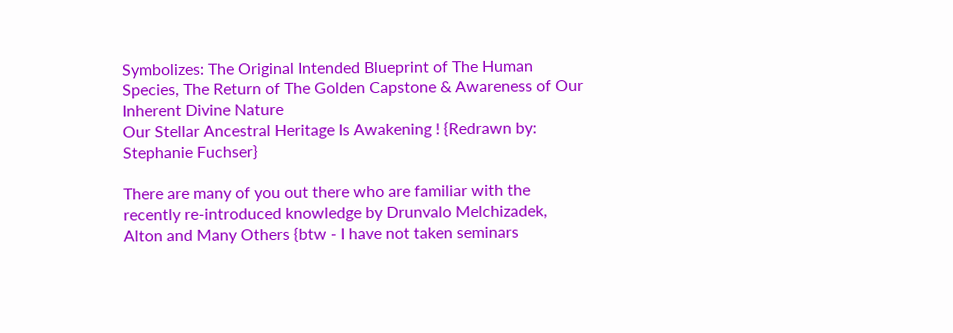Symbolizes: The Original Intended Blueprint of The Human Species, The Return of The Golden Capstone & Awareness of Our Inherent Divine Nature
Our Stellar Ancestral Heritage Is Awakening ! {Redrawn by: Stephanie Fuchser}

There are many of you out there who are familiar with the recently re-introduced knowledge by Drunvalo Melchizadek, Alton and Many Others {btw - I have not taken seminars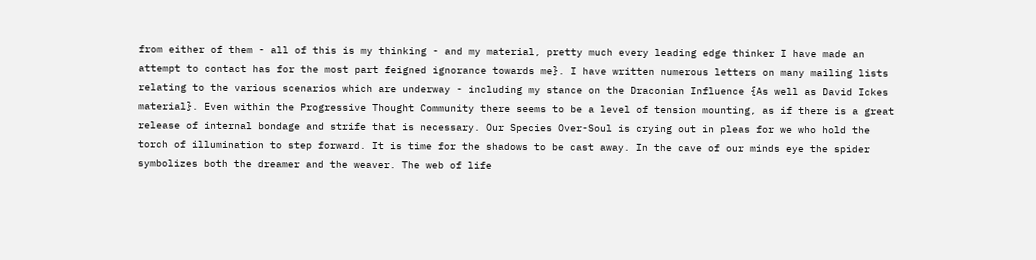from either of them - all of this is my thinking - and my material, pretty much every leading edge thinker I have made an attempt to contact has for the most part feigned ignorance towards me}. I have written numerous letters on many mailing lists relating to the various scenarios which are underway - including my stance on the Draconian Influence {As well as David Ickes material}. Even within the Progressive Thought Community there seems to be a level of tension mounting, as if there is a great release of internal bondage and strife that is necessary. Our Species Over-Soul is crying out in pleas for we who hold the torch of illumination to step forward. It is time for the shadows to be cast away. In the cave of our minds eye the spider symbolizes both the dreamer and the weaver. The web of life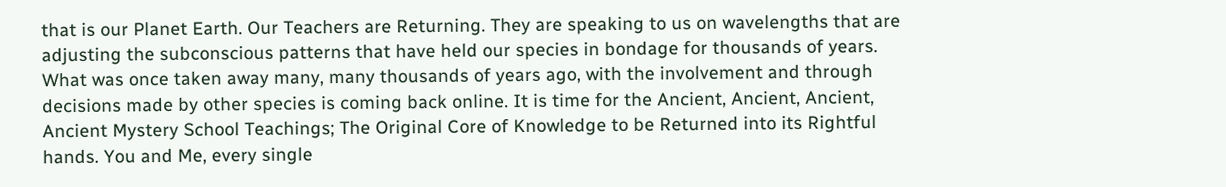that is our Planet Earth. Our Teachers are Returning. They are speaking to us on wavelengths that are adjusting the subconscious patterns that have held our species in bondage for thousands of years. What was once taken away many, many thousands of years ago, with the involvement and through decisions made by other species is coming back online. It is time for the Ancient, Ancient, Ancient, Ancient Mystery School Teachings; The Original Core of Knowledge to be Returned into its Rightful hands. You and Me, every single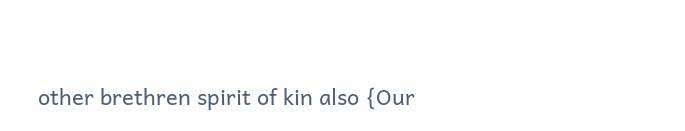other brethren spirit of kin also {Our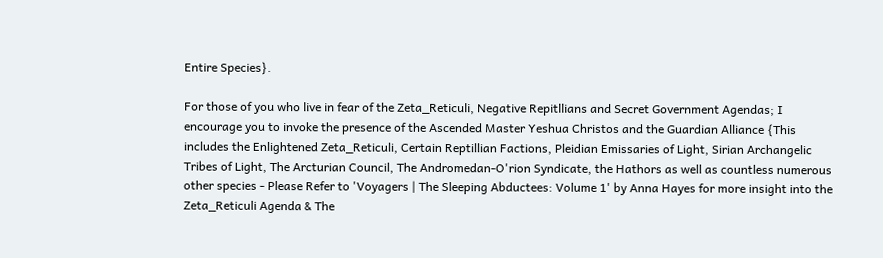Entire Species}.

For those of you who live in fear of the Zeta_Reticuli, Negative Repitllians and Secret Government Agendas; I encourage you to invoke the presence of the Ascended Master Yeshua Christos and the Guardian Alliance {This includes the Enlightened Zeta_Reticuli, Certain Reptillian Factions, Pleidian Emissaries of Light, Sirian Archangelic Tribes of Light, The Arcturian Council, The Andromedan-O'rion Syndicate, the Hathors as well as countless numerous other species - Please Refer to 'Voyagers | The Sleeping Abductees: Volume 1' by Anna Hayes for more insight into the Zeta_Reticuli Agenda & The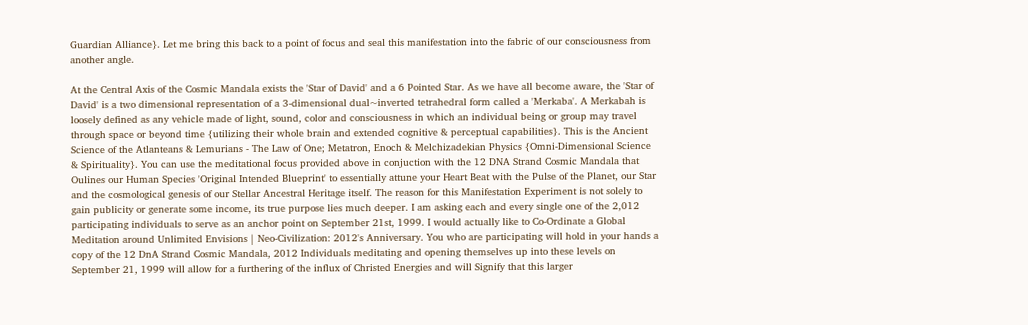Guardian Alliance}. Let me bring this back to a point of focus and seal this manifestation into the fabric of our consciousness from another angle.

At the Central Axis of the Cosmic Mandala exists the 'Star of David' and a 6 Pointed Star. As we have all become aware, the 'Star of David' is a two dimensional representation of a 3-dimensional dual~inverted tetrahedral form called a 'Merkaba'. A Merkabah is loosely defined as any vehicle made of light, sound, color and consciousness in which an individual being or group may travel through space or beyond time {utilizing their whole brain and extended cognitive & perceptual capabilities}. This is the Ancient Science of the Atlanteans & Lemurians - The Law of One; Metatron, Enoch & Melchizadekian Physics {Omni-Dimensional Science & Spirituality}. You can use the meditational focus provided above in conjuction with the 12 DNA Strand Cosmic Mandala that Oulines our Human Species 'Original Intended Blueprint' to essentially attune your Heart Beat with the Pulse of the Planet, our Star and the cosmological genesis of our Stellar Ancestral Heritage itself. The reason for this Manifestation Experiment is not solely to gain publicity or generate some income, its true purpose lies much deeper. I am asking each and every single one of the 2,012 participating individuals to serve as an anchor point on September 21st, 1999. I would actually like to Co-Ordinate a Global Meditation around Unlimited Envisions | Neo-Civilization: 2012's Anniversary. You who are participating will hold in your hands a copy of the 12 DnA Strand Cosmic Mandala, 2012 Individuals meditating and opening themselves up into these levels on September 21, 1999 will allow for a furthering of the influx of Christed Energies and will Signify that this larger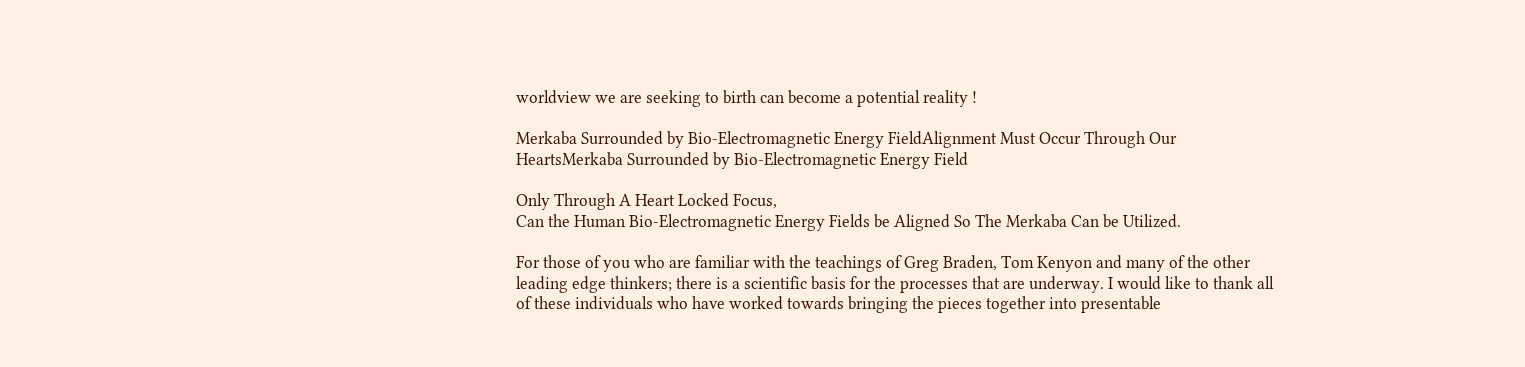worldview we are seeking to birth can become a potential reality !

Merkaba Surrounded by Bio-Electromagnetic Energy FieldAlignment Must Occur Through Our HeartsMerkaba Surrounded by Bio-Electromagnetic Energy Field

Only Through A Heart Locked Focus,
Can the Human Bio-Electromagnetic Energy Fields be Aligned So The Merkaba Can be Utilized.

For those of you who are familiar with the teachings of Greg Braden, Tom Kenyon and many of the other leading edge thinkers; there is a scientific basis for the processes that are underway. I would like to thank all of these individuals who have worked towards bringing the pieces together into presentable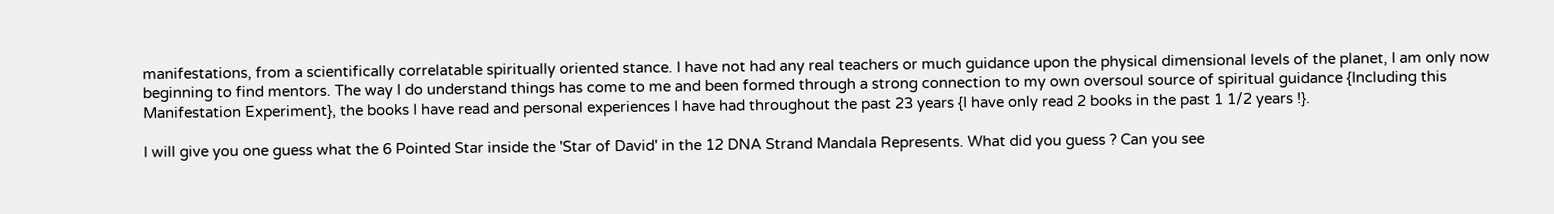manifestations, from a scientifically correlatable spiritually oriented stance. I have not had any real teachers or much guidance upon the physical dimensional levels of the planet, I am only now beginning to find mentors. The way I do understand things has come to me and been formed through a strong connection to my own oversoul source of spiritual guidance {Including this Manifestation Experiment}, the books I have read and personal experiences I have had throughout the past 23 years {I have only read 2 books in the past 1 1/2 years !}.

I will give you one guess what the 6 Pointed Star inside the 'Star of David' in the 12 DNA Strand Mandala Represents. What did you guess ? Can you see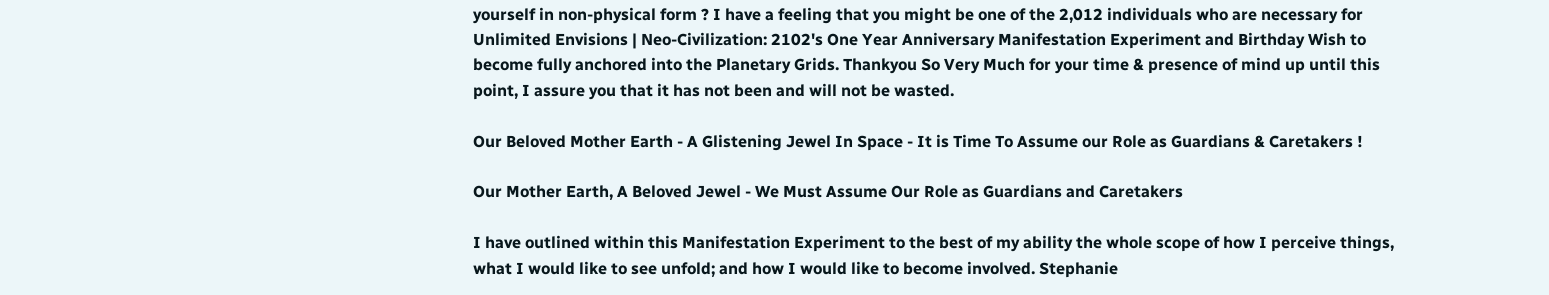yourself in non-physical form ? I have a feeling that you might be one of the 2,012 individuals who are necessary for Unlimited Envisions | Neo-Civilization: 2102's One Year Anniversary Manifestation Experiment and Birthday Wish to become fully anchored into the Planetary Grids. Thankyou So Very Much for your time & presence of mind up until this point, I assure you that it has not been and will not be wasted.

Our Beloved Mother Earth - A Glistening Jewel In Space - It is Time To Assume our Role as Guardians & Caretakers !

Our Mother Earth, A Beloved Jewel - We Must Assume Our Role as Guardians and Caretakers

I have outlined within this Manifestation Experiment to the best of my ability the whole scope of how I perceive things, what I would like to see unfold; and how I would like to become involved. Stephanie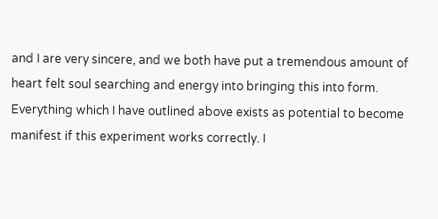and I are very sincere, and we both have put a tremendous amount of heart felt soul searching and energy into bringing this into form. Everything which I have outlined above exists as potential to become manifest if this experiment works correctly. I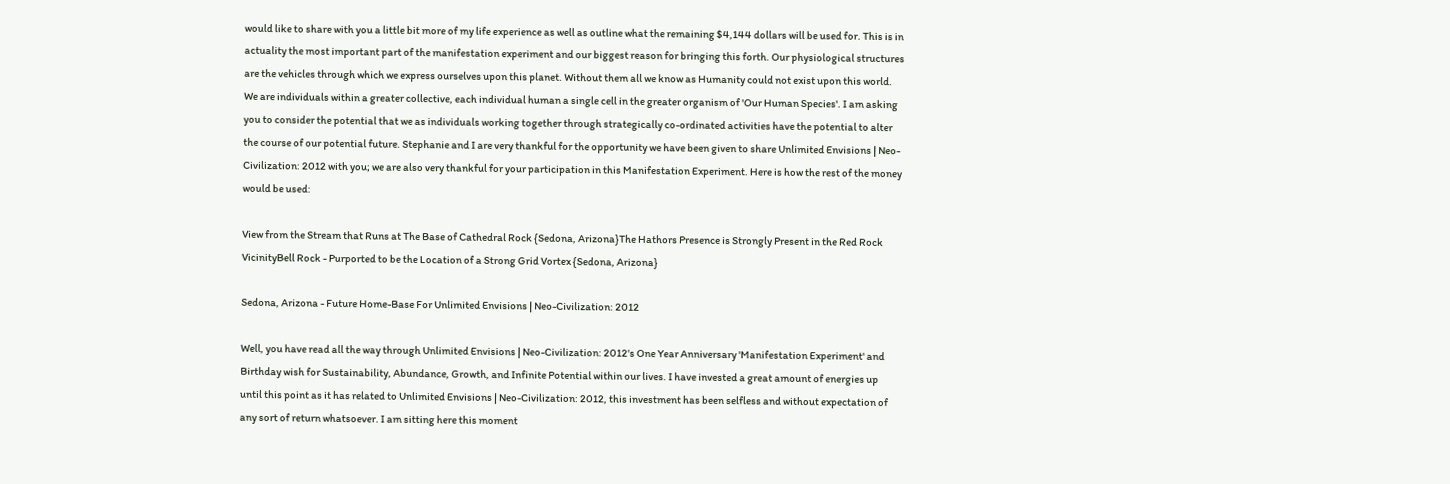would like to share with you a little bit more of my life experience as well as outline what the remaining $4,144 dollars will be used for. This is in actuality the most important part of the manifestation experiment and our biggest reason for bringing this forth. Our physiological structures are the vehicles through which we express ourselves upon this planet. Without them all we know as Humanity could not exist upon this world. We are individuals within a greater collective, each individual human a single cell in the greater organism of 'Our Human Species'. I am asking you to consider the potential that we as individuals working together through strategically co-ordinated activities have the potential to alter the course of our potential future. Stephanie and I are very thankful for the opportunity we have been given to share Unlimited Envisions | Neo-Civilization: 2012 with you; we are also very thankful for your participation in this Manifestation Experiment. Here is how the rest of the money would be used:

View from the Stream that Runs at The Base of Cathedral Rock {Sedona, Arizona}The Hathors Presence is Strongly Present in the Red Rock VicinityBell Rock - Purported to be the Location of a Strong Grid Vortex {Sedona, Arizona}

Sedona, Arizona - Future Home-Base For Unlimited Envisions | Neo-Civilization: 2012

Well, you have read all the way through Unlimited Envisions | Neo-Civilization: 2012's One Year Anniversary 'Manifestation Experiment' and Birthday wish for Sustainability, Abundance, Growth, and Infinite Potential within our lives. I have invested a great amount of energies up until this point as it has related to Unlimited Envisions | Neo-Civilization: 2012, this investment has been selfless and without expectation of any sort of return whatsoever. I am sitting here this moment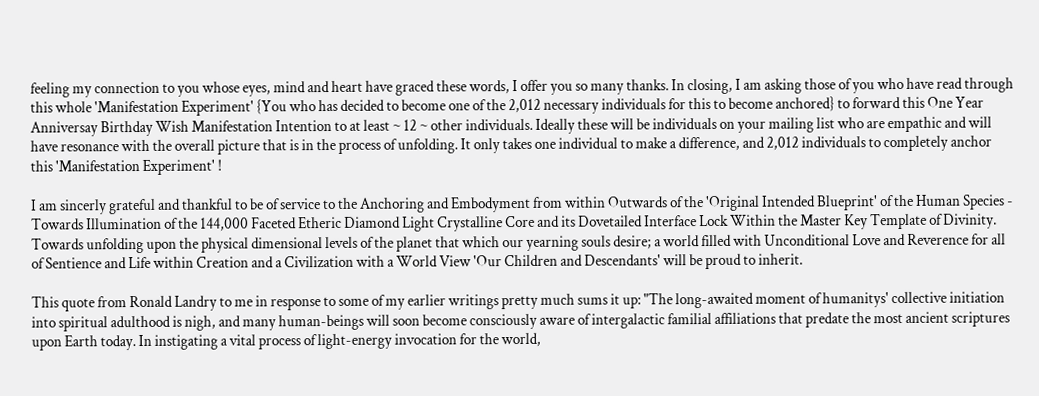feeling my connection to you whose eyes, mind and heart have graced these words, I offer you so many thanks. In closing, I am asking those of you who have read through this whole 'Manifestation Experiment' {You who has decided to become one of the 2,012 necessary individuals for this to become anchored} to forward this One Year Anniversay Birthday Wish Manifestation Intention to at least ~ 12 ~ other individuals. Ideally these will be individuals on your mailing list who are empathic and will have resonance with the overall picture that is in the process of unfolding. It only takes one individual to make a difference, and 2,012 individuals to completely anchor this 'Manifestation Experiment' !

I am sincerly grateful and thankful to be of service to the Anchoring and Embodyment from within Outwards of the 'Original Intended Blueprint' of the Human Species - Towards Illumination of the 144,000 Faceted Etheric Diamond Light Crystalline Core and its Dovetailed Interface Lock Within the Master Key Template of Divinity. Towards unfolding upon the physical dimensional levels of the planet that which our yearning souls desire; a world filled with Unconditional Love and Reverence for all of Sentience and Life within Creation and a Civilization with a World View 'Our Children and Descendants' will be proud to inherit.

This quote from Ronald Landry to me in response to some of my earlier writings pretty much sums it up: "The long-awaited moment of humanitys' collective initiation into spiritual adulthood is nigh, and many human-beings will soon become consciously aware of intergalactic familial affiliations that predate the most ancient scriptures upon Earth today. In instigating a vital process of light-energy invocation for the world,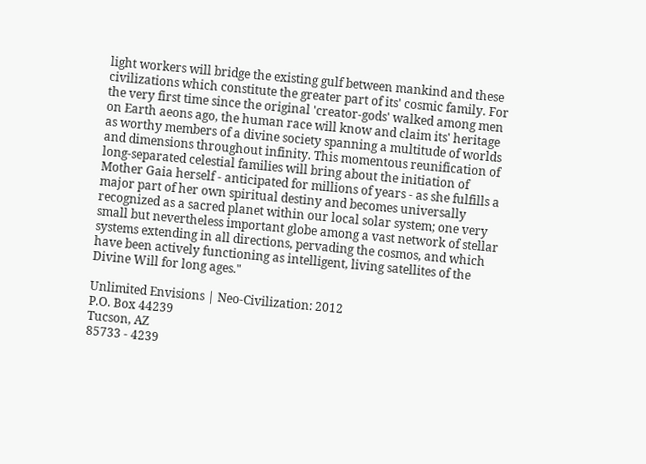light workers will bridge the existing gulf between mankind and these civilizations which constitute the greater part of its' cosmic family. For the very first time since the original 'creator-gods' walked among men on Earth aeons ago, the human race will know and claim its' heritage as worthy members of a divine society spanning a multitude of worlds and dimensions throughout infinity. This momentous reunification of long-separated celestial families will bring about the initiation of Mother Gaia herself - anticipated for millions of years - as she fulfills a major part of her own spiritual destiny and becomes universally recognized as a sacred planet within our local solar system; one very small but nevertheless important globe among a vast network of stellar systems extending in all directions, pervading the cosmos, and which have been actively functioning as intelligent, living satellites of the Divine Will for long ages."

Unlimited Envisions | Neo-Civilization: 2012
P.O. Box 44239
Tucson, AZ
85733 - 4239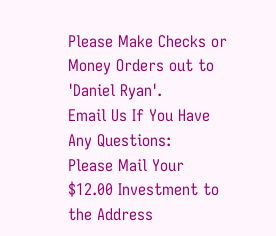Please Make Checks or Money Orders out to 'Daniel Ryan'.
Email Us If You Have Any Questions:
Please Mail Your $12.00 Investment to the Address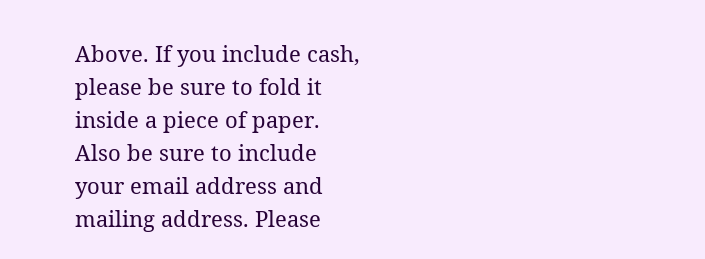Above. If you include cash, please be sure to fold it inside a piece of paper. Also be sure to include your email address and mailing address. Please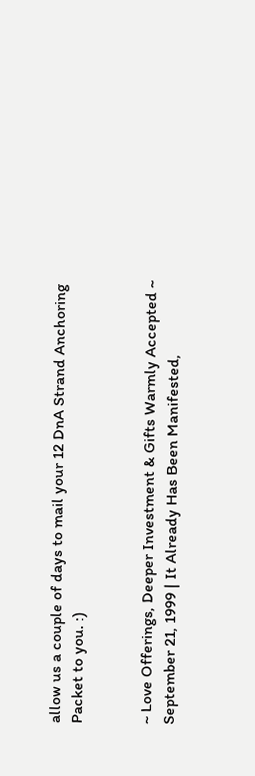allow us a couple of days to mail your 12 DnA Strand Anchoring Packet to you. :)


~ Love Offerings, Deeper Investment & Gifts Warmly Accepted ~
September 21, 1999 | It Already Has Been Manifested,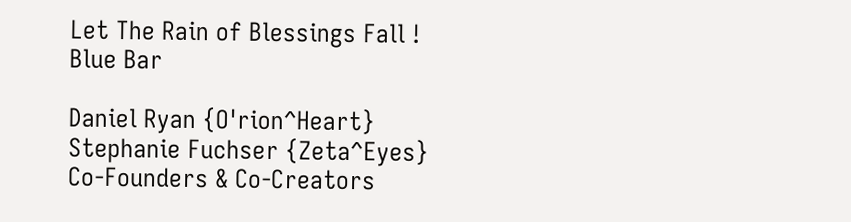Let The Rain of Blessings Fall !
Blue Bar

Daniel Ryan {O'rion^Heart}
Stephanie Fuchser {Zeta^Eyes}
Co-Founders & Co-Creators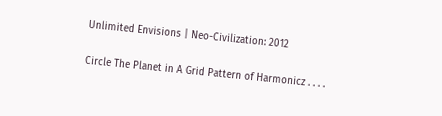Unlimited Envisions | Neo-Civilization: 2012

Circle The Planet in A Grid Pattern of Harmonicz . . . .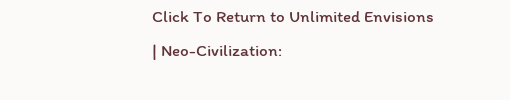Click To Return to Unlimited Envisions | Neo-Civilization: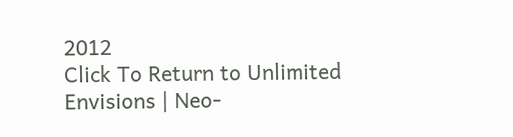2012
Click To Return to Unlimited Envisions | Neo-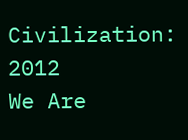Civilization: 2012
We Are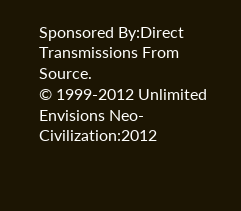Sponsored By:Direct Transmissions From Source.
© 1999-2012 Unlimited Envisions Neo-Civilization:2012